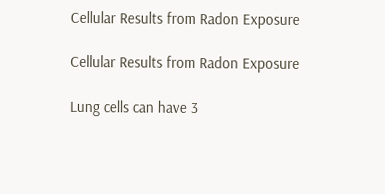Cellular Results from Radon Exposure

Cellular Results from Radon Exposure

Lung cells can have 3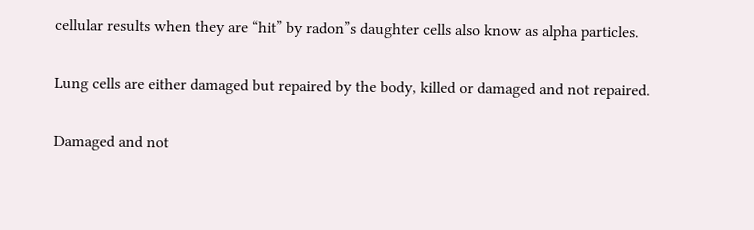cellular results when they are “hit” by radon”s daughter cells also know as alpha particles.

Lung cells are either damaged but repaired by the body, killed or damaged and not repaired.

Damaged and not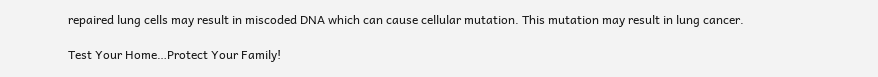repaired lung cells may result in miscoded DNA which can cause cellular mutation. This mutation may result in lung cancer.

Test Your Home…Protect Your Family!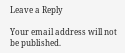Leave a Reply

Your email address will not be published.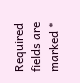Required fields are marked *